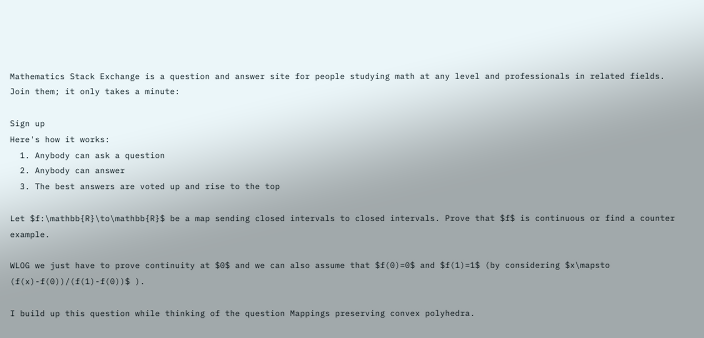Mathematics Stack Exchange is a question and answer site for people studying math at any level and professionals in related fields. Join them; it only takes a minute:

Sign up
Here's how it works:
  1. Anybody can ask a question
  2. Anybody can answer
  3. The best answers are voted up and rise to the top

Let $f:\mathbb{R}\to\mathbb{R}$ be a map sending closed intervals to closed intervals. Prove that $f$ is continuous or find a counter example.

WLOG we just have to prove continuity at $0$ and we can also assume that $f(0)=0$ and $f(1)=1$ (by considering $x\mapsto (f(x)-f(0))/(f(1)-f(0))$ ).

I build up this question while thinking of the question Mappings preserving convex polyhedra.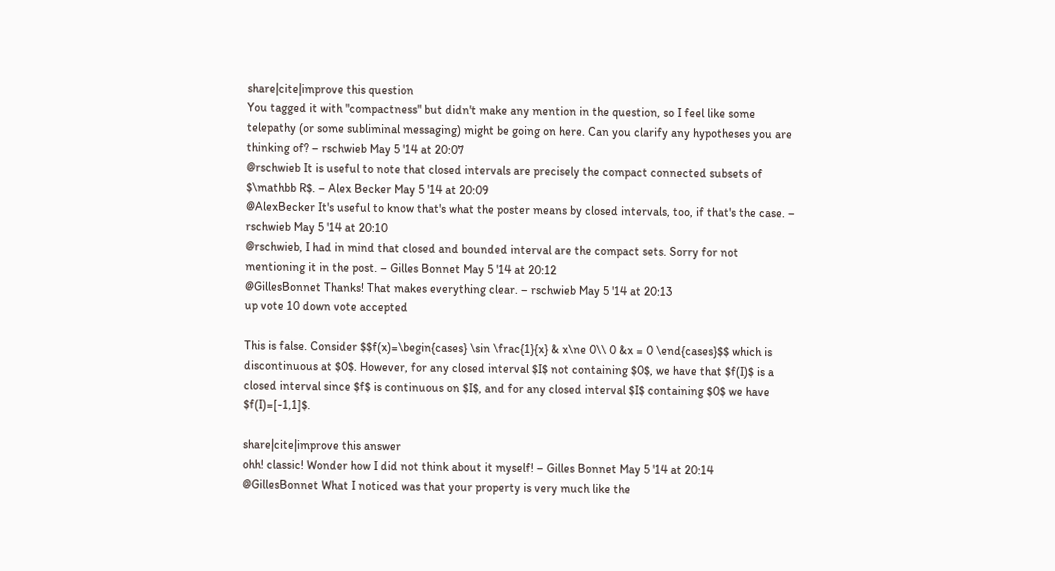share|cite|improve this question
You tagged it with "compactness" but didn't make any mention in the question, so I feel like some telepathy (or some subliminal messaging) might be going on here. Can you clarify any hypotheses you are thinking of? – rschwieb May 5 '14 at 20:07
@rschwieb It is useful to note that closed intervals are precisely the compact connected subsets of $\mathbb R$. – Alex Becker May 5 '14 at 20:09
@AlexBecker It's useful to know that's what the poster means by closed intervals, too, if that's the case. – rschwieb May 5 '14 at 20:10
@rschwieb, I had in mind that closed and bounded interval are the compact sets. Sorry for not mentioning it in the post. – Gilles Bonnet May 5 '14 at 20:12
@GillesBonnet Thanks! That makes everything clear. – rschwieb May 5 '14 at 20:13
up vote 10 down vote accepted

This is false. Consider $$f(x)=\begin{cases} \sin \frac{1}{x} & x\ne 0\\ 0 &x = 0 \end{cases}$$ which is discontinuous at $0$. However, for any closed interval $I$ not containing $0$, we have that $f(I)$ is a closed interval since $f$ is continuous on $I$, and for any closed interval $I$ containing $0$ we have $f(I)=[-1,1]$.

share|cite|improve this answer
ohh! classic! Wonder how I did not think about it myself! – Gilles Bonnet May 5 '14 at 20:14
@GillesBonnet What I noticed was that your property is very much like the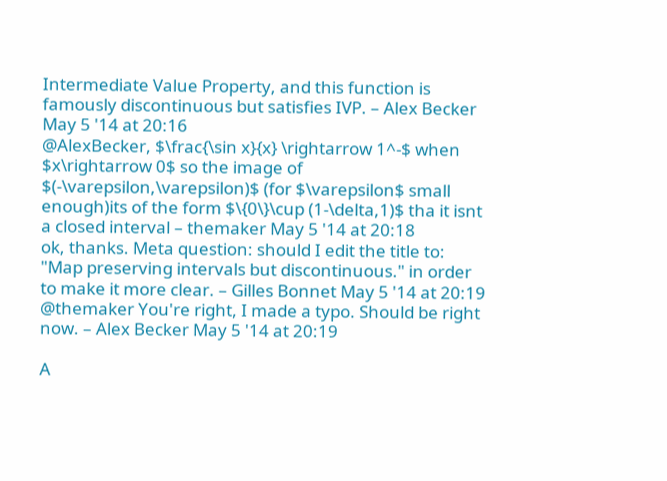Intermediate Value Property, and this function is famously discontinuous but satisfies IVP. – Alex Becker May 5 '14 at 20:16
@AlexBecker, $\frac{\sin x}{x} \rightarrow 1^-$ when $x\rightarrow 0$ so the image of $(-\varepsilon,\varepsilon)$ (for $\varepsilon$ small enough)its of the form $\{0\}\cup (1-\delta,1)$ tha it isnt a closed interval – themaker May 5 '14 at 20:18
ok, thanks. Meta question: should I edit the title to: "Map preserving intervals but discontinuous." in order to make it more clear. – Gilles Bonnet May 5 '14 at 20:19
@themaker You're right, I made a typo. Should be right now. – Alex Becker May 5 '14 at 20:19

A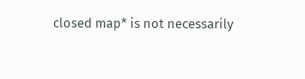closed map* is not necessarily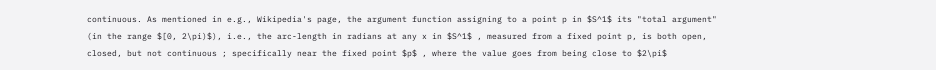continuous. As mentioned in e.g., Wikipedia's page, the argument function assigning to a point p in $S^1$ its "total argument" (in the range $[0, 2\pi)$), i.e., the arc-length in radians at any x in $S^1$ , measured from a fixed point p, is both open, closed, but not continuous ; specifically near the fixed point $p$ , where the value goes from being close to $2\pi$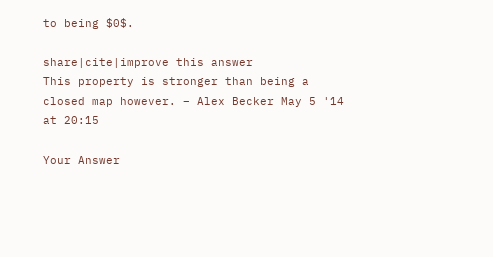to being $0$.

share|cite|improve this answer
This property is stronger than being a closed map however. – Alex Becker May 5 '14 at 20:15

Your Answer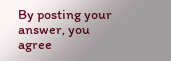By posting your answer, you agree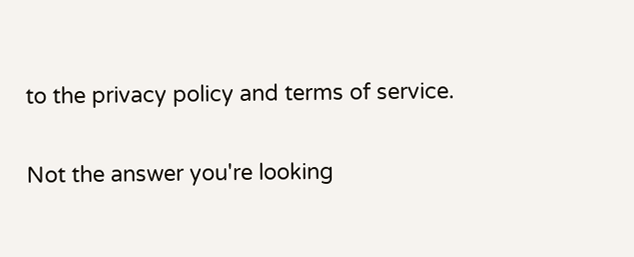to the privacy policy and terms of service.

Not the answer you're looking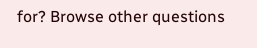for? Browse other questions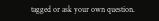tagged or ask your own question.